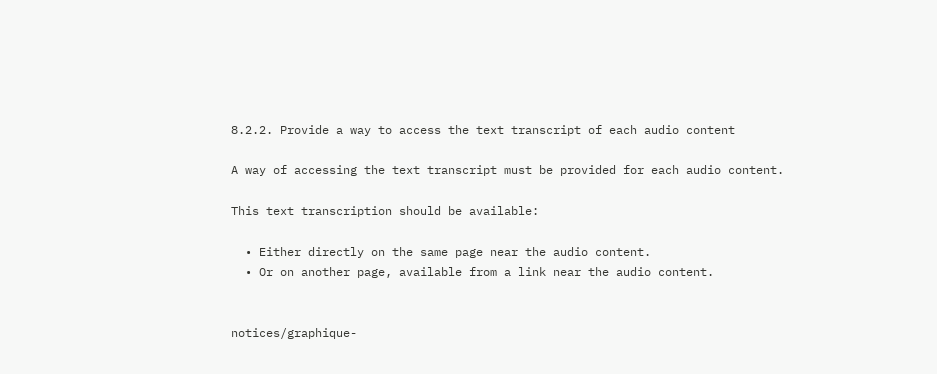8.2.2. Provide a way to access the text transcript of each audio content

A way of accessing the text transcript must be provided for each audio content.

This text transcription should be available:

  • Either directly on the same page near the audio content.
  • Or on another page, available from a link near the audio content.


notices/graphique-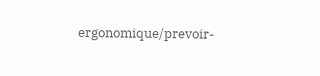ergonomique/prevoir-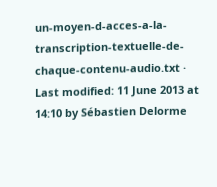un-moyen-d-acces-a-la-transcription-textuelle-de-chaque-contenu-audio.txt · Last modified: 11 June 2013 at 14:10 by Sébastien Delorme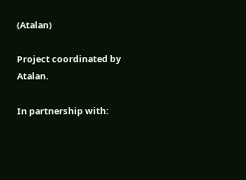(Atalan)

Project coordinated by Atalan.

In partnership with: